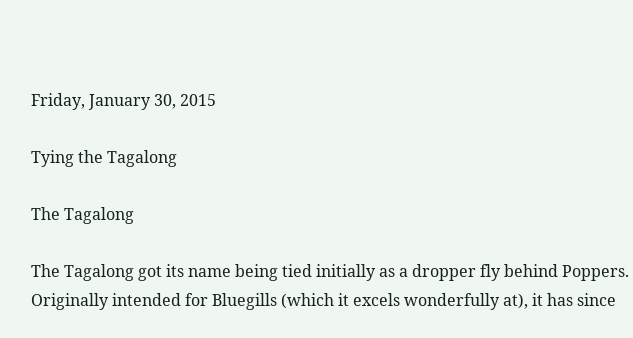Friday, January 30, 2015

Tying the Tagalong

The Tagalong

The Tagalong got its name being tied initially as a dropper fly behind Poppers. Originally intended for Bluegills (which it excels wonderfully at), it has since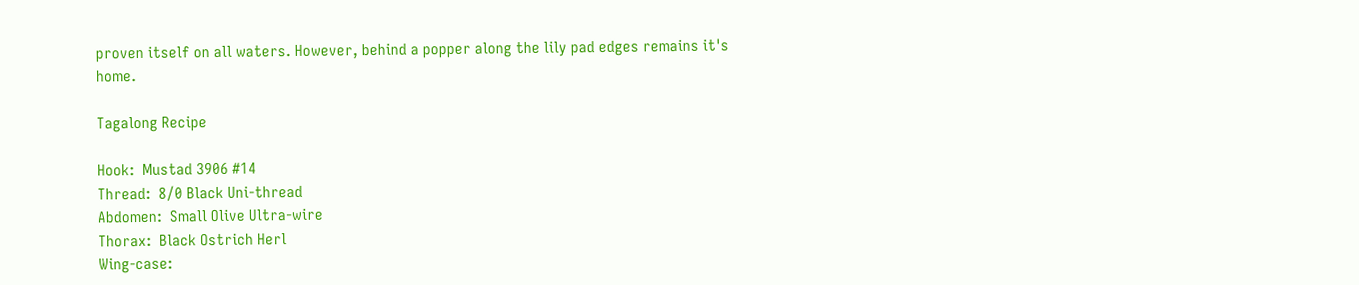proven itself on all waters. However, behind a popper along the lily pad edges remains it's home.

Tagalong Recipe

Hook:  Mustad 3906 #14
Thread:  8/0 Black Uni-thread
Abdomen:  Small Olive Ultra-wire
Thorax:  Black Ostrich Herl
Wing-case: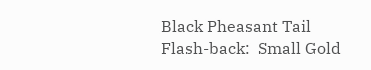Black Pheasant Tail
Flash-back:  Small Gold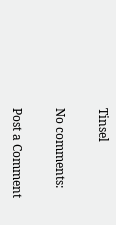Tinsel

No comments:

Post a Comment